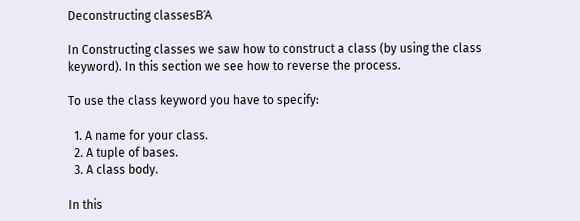Deconstructing classesΒΆ

In Constructing classes we saw how to construct a class (by using the class keyword). In this section we see how to reverse the process.

To use the class keyword you have to specify:

  1. A name for your class.
  2. A tuple of bases.
  3. A class body.

In this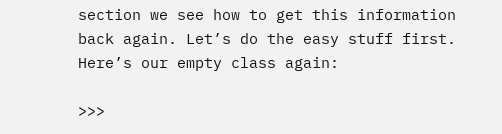section we see how to get this information back again. Let’s do the easy stuff first. Here’s our empty class again:

>>>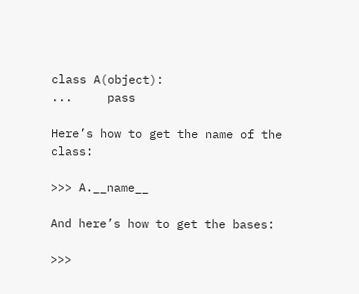class A(object):
...     pass

Here’s how to get the name of the class:

>>> A.__name__

And here’s how to get the bases:

>>>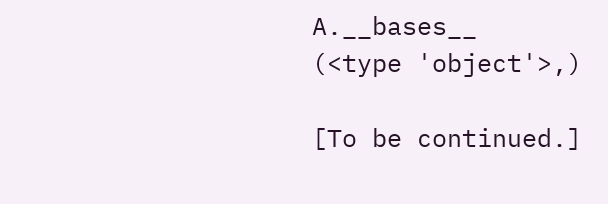A.__bases__
(<type 'object'>,)

[To be continued.]